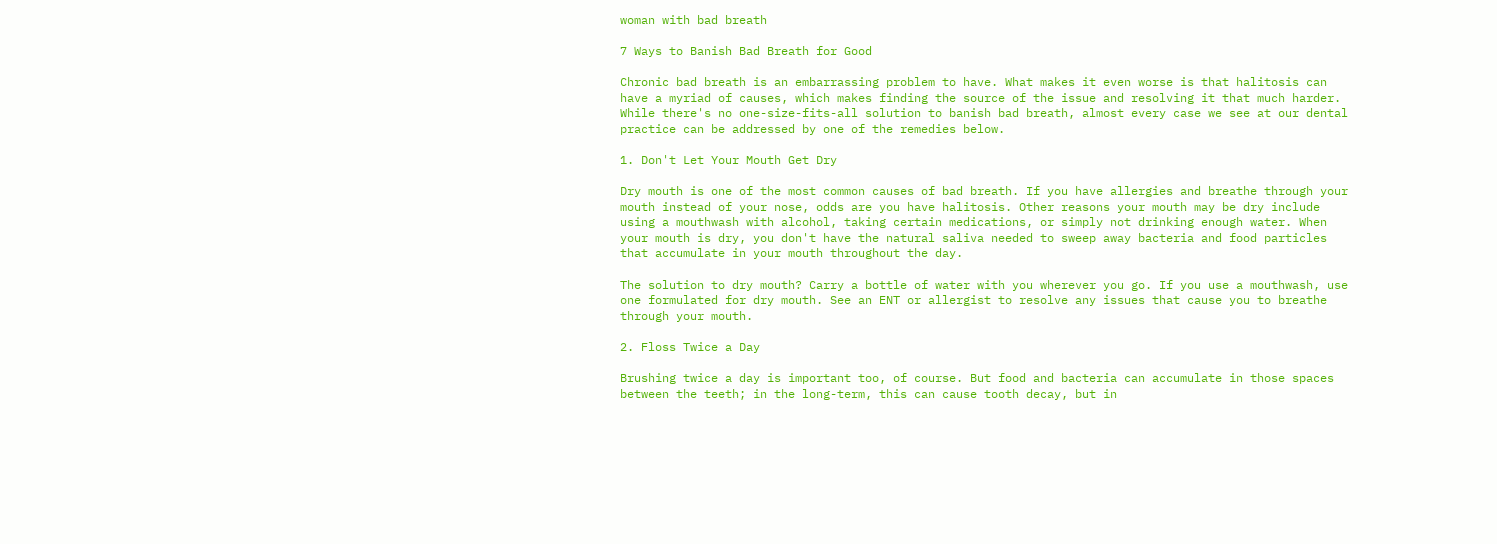woman with bad breath

7 Ways to Banish Bad Breath for Good

Chronic bad breath is an embarrassing problem to have. What makes it even worse is that halitosis can have a myriad of causes, which makes finding the source of the issue and resolving it that much harder. While there's no one-size-fits-all solution to banish bad breath, almost every case we see at our dental practice can be addressed by one of the remedies below.

1. Don't Let Your Mouth Get Dry

Dry mouth is one of the most common causes of bad breath. If you have allergies and breathe through your mouth instead of your nose, odds are you have halitosis. Other reasons your mouth may be dry include using a mouthwash with alcohol, taking certain medications, or simply not drinking enough water. When your mouth is dry, you don't have the natural saliva needed to sweep away bacteria and food particles that accumulate in your mouth throughout the day.

The solution to dry mouth? Carry a bottle of water with you wherever you go. If you use a mouthwash, use one formulated for dry mouth. See an ENT or allergist to resolve any issues that cause you to breathe through your mouth.

2. Floss Twice a Day

Brushing twice a day is important too, of course. But food and bacteria can accumulate in those spaces between the teeth; in the long-term, this can cause tooth decay, but in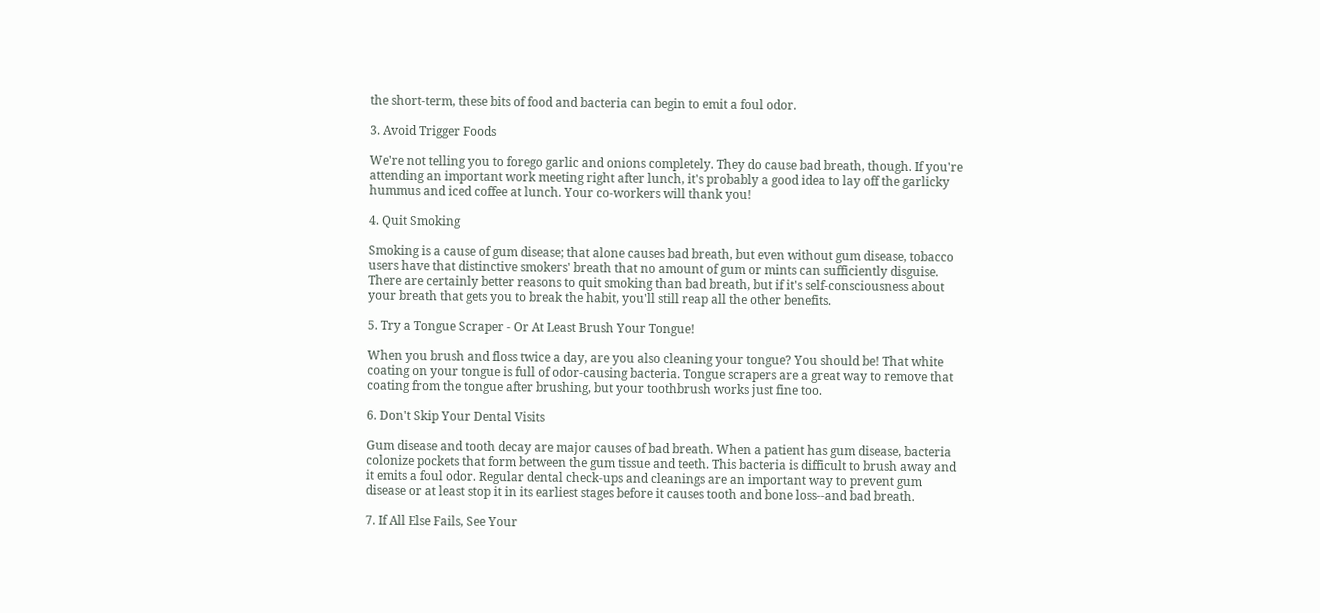the short-term, these bits of food and bacteria can begin to emit a foul odor.

3. Avoid Trigger Foods

We're not telling you to forego garlic and onions completely. They do cause bad breath, though. If you're attending an important work meeting right after lunch, it's probably a good idea to lay off the garlicky hummus and iced coffee at lunch. Your co-workers will thank you!

4. Quit Smoking

Smoking is a cause of gum disease; that alone causes bad breath, but even without gum disease, tobacco users have that distinctive smokers' breath that no amount of gum or mints can sufficiently disguise. There are certainly better reasons to quit smoking than bad breath, but if it's self-consciousness about your breath that gets you to break the habit, you'll still reap all the other benefits.

5. Try a Tongue Scraper - Or At Least Brush Your Tongue!

When you brush and floss twice a day, are you also cleaning your tongue? You should be! That white coating on your tongue is full of odor-causing bacteria. Tongue scrapers are a great way to remove that coating from the tongue after brushing, but your toothbrush works just fine too.

6. Don't Skip Your Dental Visits

Gum disease and tooth decay are major causes of bad breath. When a patient has gum disease, bacteria colonize pockets that form between the gum tissue and teeth. This bacteria is difficult to brush away and it emits a foul odor. Regular dental check-ups and cleanings are an important way to prevent gum disease or at least stop it in its earliest stages before it causes tooth and bone loss--and bad breath.

7. If All Else Fails, See Your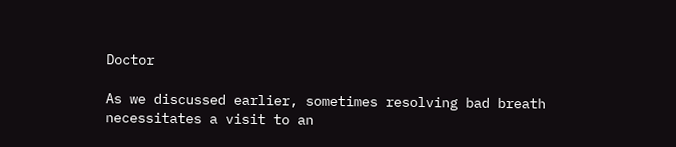Doctor

As we discussed earlier, sometimes resolving bad breath necessitates a visit to an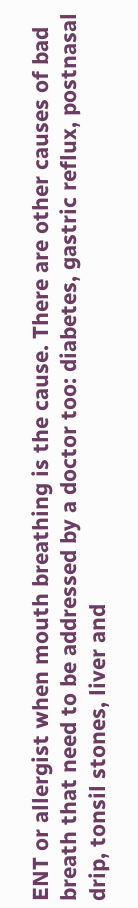ENT or allergist when mouth breathing is the cause. There are other causes of bad breath that need to be addressed by a doctor too: diabetes, gastric reflux, postnasal drip, tonsil stones, liver and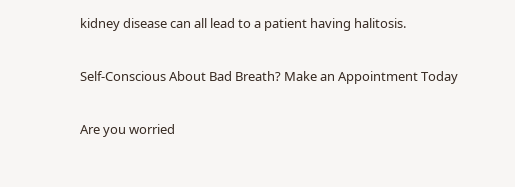kidney disease can all lead to a patient having halitosis.

Self-Conscious About Bad Breath? Make an Appointment Today

Are you worried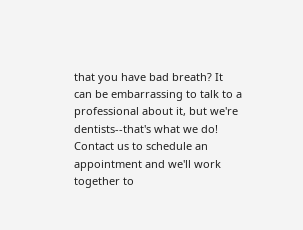that you have bad breath? It can be embarrassing to talk to a professional about it, but we're dentists--that's what we do! Contact us to schedule an appointment and we'll work together to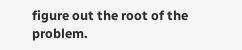figure out the root of the problem.